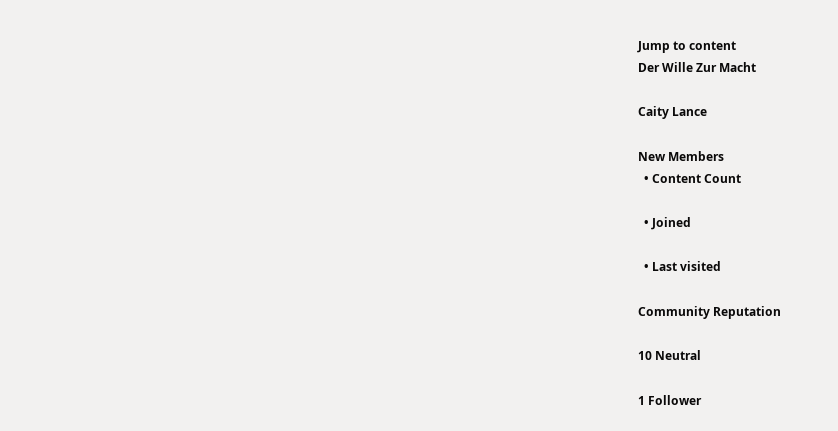Jump to content
Der Wille Zur Macht

Caity Lance

New Members
  • Content Count

  • Joined

  • Last visited

Community Reputation

10 Neutral

1 Follower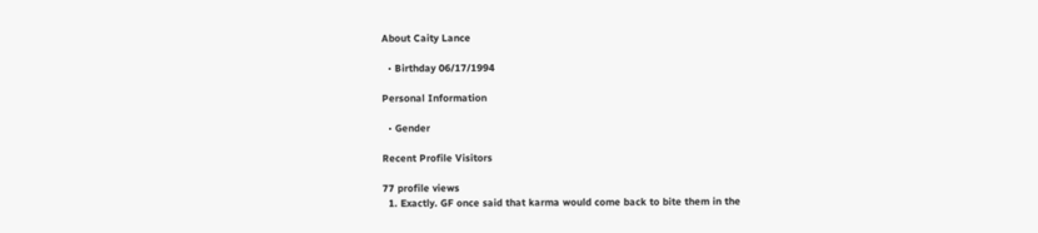About Caity Lance

  • Birthday 06/17/1994

Personal Information

  • Gender

Recent Profile Visitors

77 profile views
  1. Exactly. GF once said that karma would come back to bite them in the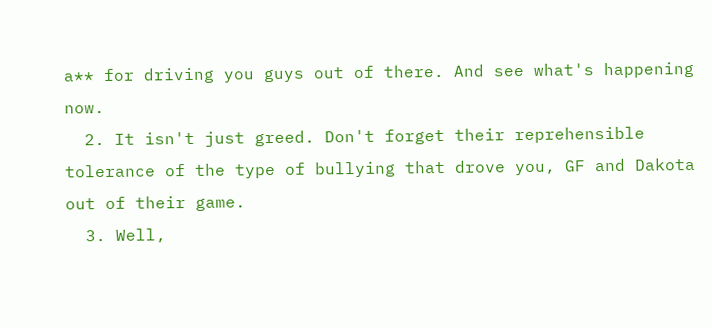a** for driving you guys out of there. And see what's happening now.
  2. It isn't just greed. Don't forget their reprehensible tolerance of the type of bullying that drove you, GF and Dakota out of their game.
  3. Well,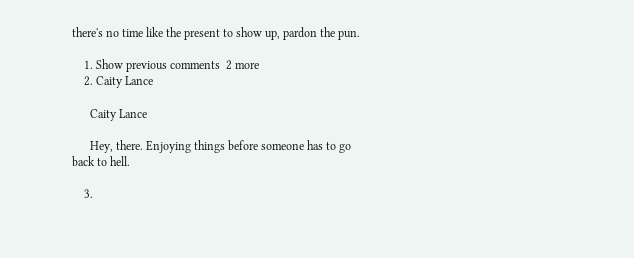there's no time like the present to show up, pardon the pun.

    1. Show previous comments  2 more
    2. Caity Lance

      Caity Lance

      Hey, there. Enjoying things before someone has to go back to hell.

    3.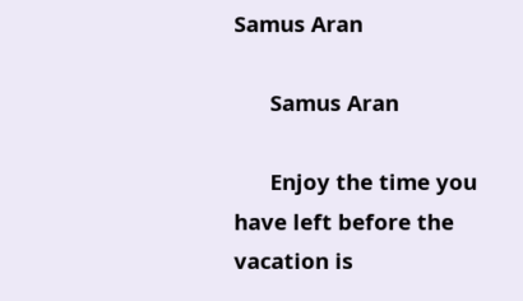Samus Aran

      Samus Aran

      Enjoy the time you have left before the vacation is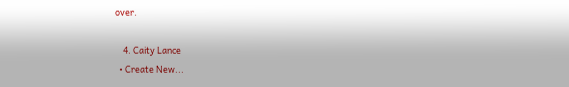over.

    4. Caity Lance
  • Create New...